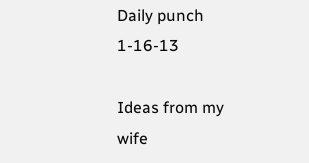Daily punch 1-16-13

Ideas from my wife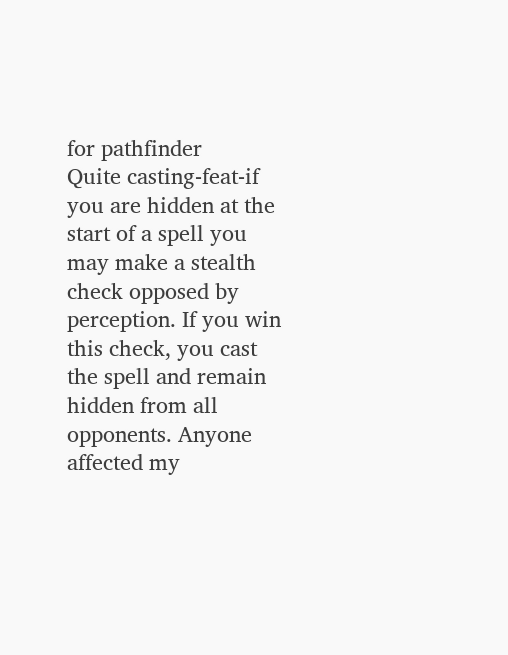for pathfinder
Quite casting-feat-if you are hidden at the start of a spell you may make a stealth check opposed by perception. If you win this check, you cast the spell and remain hidden from all opponents. Anyone affected my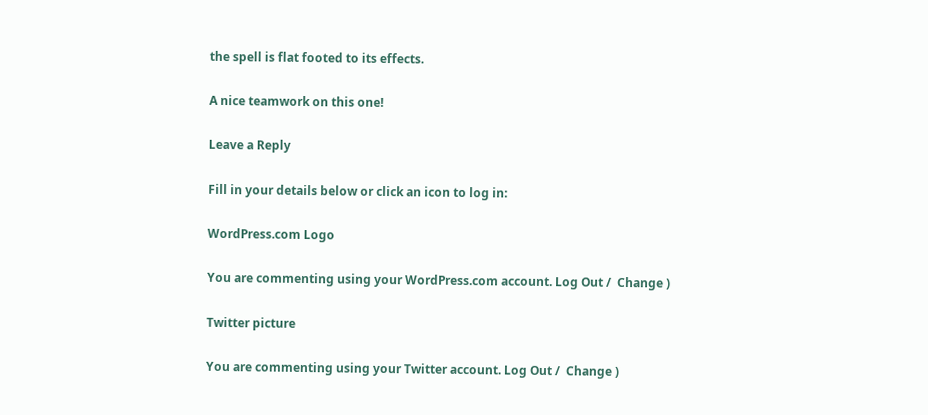the spell is flat footed to its effects.

A nice teamwork on this one!

Leave a Reply

Fill in your details below or click an icon to log in:

WordPress.com Logo

You are commenting using your WordPress.com account. Log Out /  Change )

Twitter picture

You are commenting using your Twitter account. Log Out /  Change )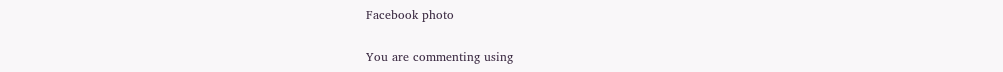Facebook photo

You are commenting using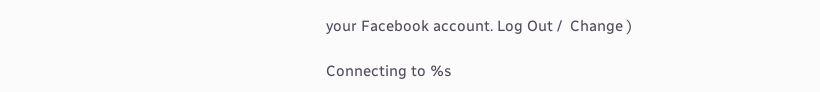your Facebook account. Log Out /  Change )

Connecting to %s